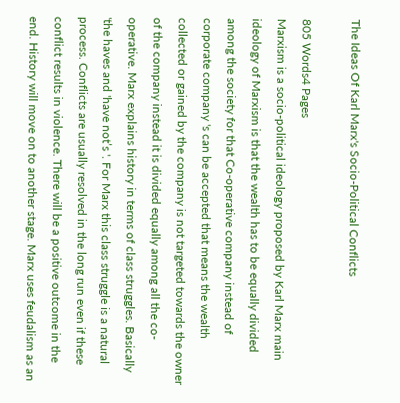The Ideas Of Karl Marx's Socio-Political Conflicts

805 Words4 Pages
Marxism is a socio-political ideology proposed by Karl Marx main ideology of Marxism is that the wealth has to be equally divided among the society for that Co-operative company instead of corporate company 's can be accepted that means the wealth collected or gained by the company is not targeted towards the owner of the company instead it is divided equally among all the co-operative. Marx explains history in terms of class struggles. Basically 'the haves and 'have not’s '. For Marx this class struggle is a natural process. Conflicts are usually resolved in the long run even if these conflict results in violence. There will be a positive outcome in the end. History will move on to another stage. Marx uses feudalism as an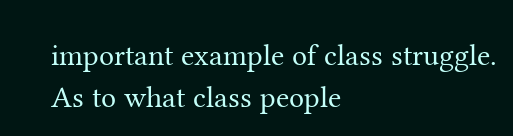important example of class struggle. As to what class people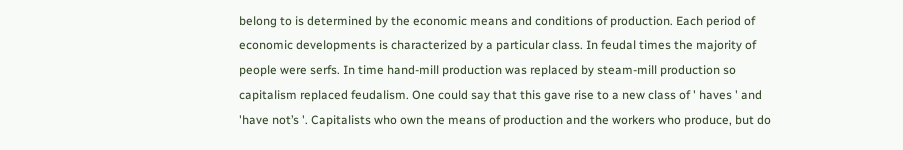belong to is determined by the economic means and conditions of production. Each period of economic developments is characterized by a particular class. In feudal times the majority of people were serfs. In time hand-mill production was replaced by steam-mill production so capitalism replaced feudalism. One could say that this gave rise to a new class of ' haves ' and 'have not’s '. Capitalists who own the means of production and the workers who produce, but do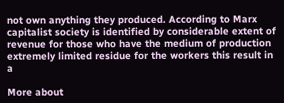not own anything they produced. According to Marx capitalist society is identified by considerable extent of revenue for those who have the medium of production extremely limited residue for the workers this result in a

More about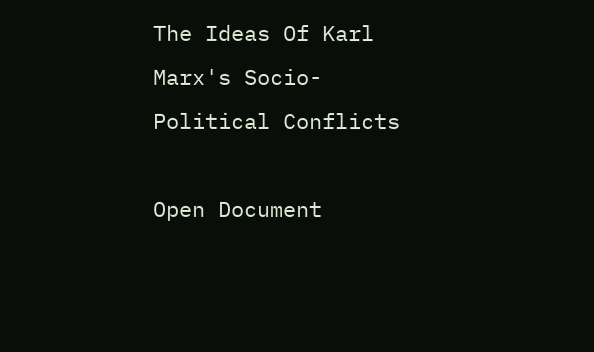The Ideas Of Karl Marx's Socio-Political Conflicts

Open Document